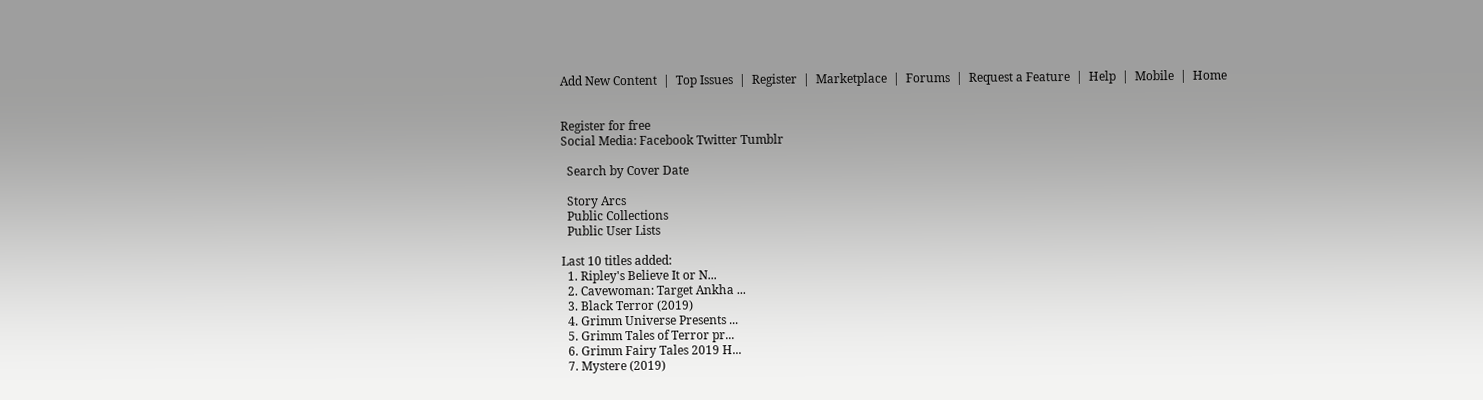Add New Content  |  Top Issues  |  Register  |  Marketplace  |  Forums  |  Request a Feature  |  Help  |  Mobile  |  Home


Register for free
Social Media: Facebook Twitter Tumblr

  Search by Cover Date

  Story Arcs
  Public Collections
  Public User Lists

Last 10 titles added:
  1. Ripley's Believe It or N...
  2. Cavewoman: Target Ankha ...
  3. Black Terror (2019)
  4. Grimm Universe Presents ...
  5. Grimm Tales of Terror pr...
  6. Grimm Fairy Tales 2019 H...
  7. Mystere (2019)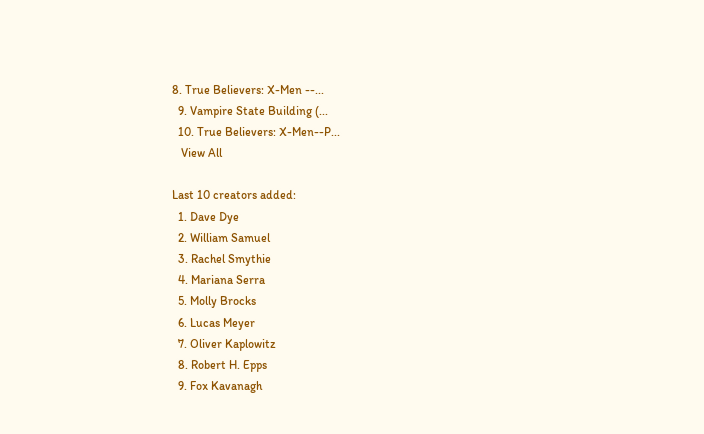8. True Believers: X-Men --...
  9. Vampire State Building (...
  10. True Believers: X-Men--P...
   View All

Last 10 creators added:
  1. Dave Dye
  2. William Samuel
  3. Rachel Smythie
  4. Mariana Serra
  5. Molly Brocks
  6. Lucas Meyer
  7. Oliver Kaplowitz
  8. Robert H. Epps
  9. Fox Kavanagh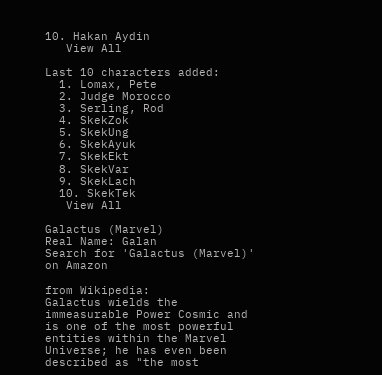10. Hakan Aydin
   View All

Last 10 characters added:
  1. Lomax, Pete
  2. Judge Morocco
  3. Serling, Rod
  4. SkekZok
  5. SkekUng
  6. SkekAyuk
  7. SkekEkt
  8. SkekVar
  9. SkekLach
  10. SkekTek
   View All

Galactus (Marvel)
Real Name: Galan
Search for 'Galactus (Marvel)' on Amazon

from Wikipedia:
Galactus wields the immeasurable Power Cosmic and is one of the most powerful entities within the Marvel Universe; he has even been described as "the most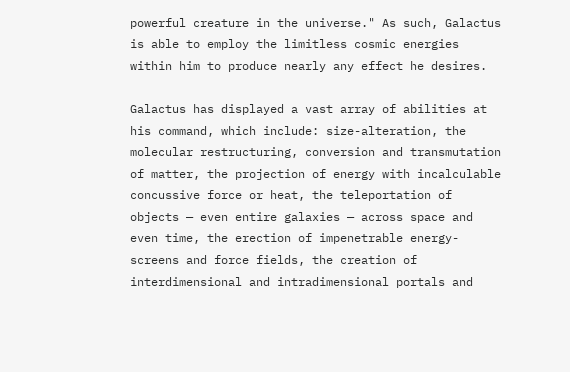powerful creature in the universe." As such, Galactus is able to employ the limitless cosmic energies within him to produce nearly any effect he desires.

Galactus has displayed a vast array of abilities at his command, which include: size-alteration, the molecular restructuring, conversion and transmutation of matter, the projection of energy with incalculable concussive force or heat, the teleportation of objects — even entire galaxies — across space and even time, the erection of impenetrable energy-screens and force fields, the creation of interdimensional and intradimensional portals and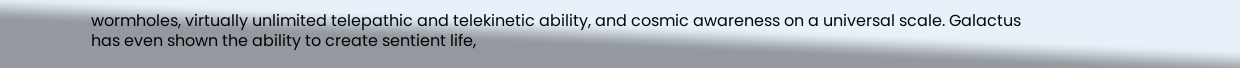wormholes, virtually unlimited telepathic and telekinetic ability, and cosmic awareness on a universal scale. Galactus has even shown the ability to create sentient life,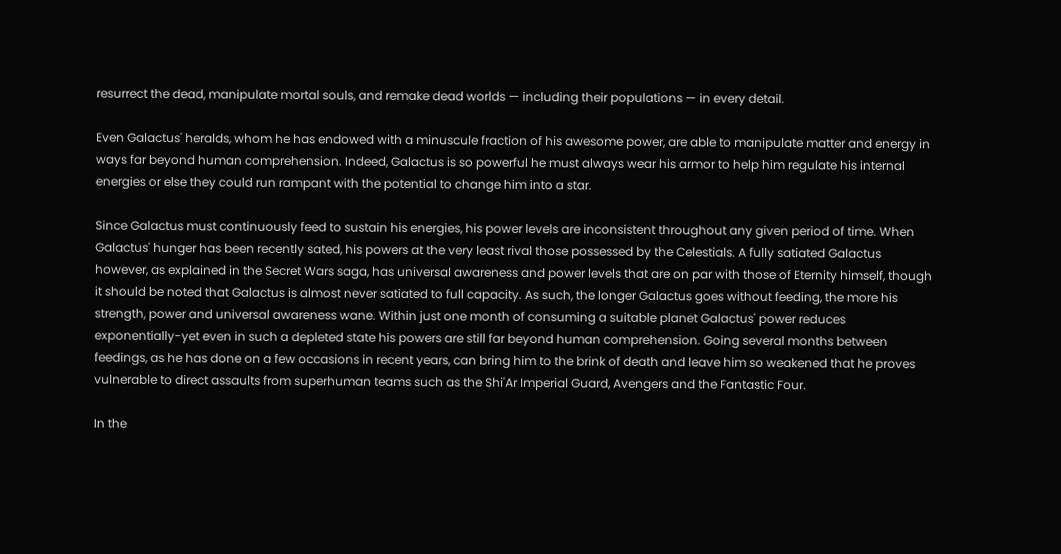resurrect the dead, manipulate mortal souls, and remake dead worlds — including their populations — in every detail.

Even Galactus' heralds, whom he has endowed with a minuscule fraction of his awesome power, are able to manipulate matter and energy in ways far beyond human comprehension. Indeed, Galactus is so powerful he must always wear his armor to help him regulate his internal energies or else they could run rampant with the potential to change him into a star.

Since Galactus must continuously feed to sustain his energies, his power levels are inconsistent throughout any given period of time. When Galactus' hunger has been recently sated, his powers at the very least rival those possessed by the Celestials. A fully satiated Galactus however, as explained in the Secret Wars saga, has universal awareness and power levels that are on par with those of Eternity himself, though it should be noted that Galactus is almost never satiated to full capacity. As such, the longer Galactus goes without feeding, the more his strength, power and universal awareness wane. Within just one month of consuming a suitable planet Galactus' power reduces exponentially-yet even in such a depleted state his powers are still far beyond human comprehension. Going several months between feedings, as he has done on a few occasions in recent years, can bring him to the brink of death and leave him so weakened that he proves vulnerable to direct assaults from superhuman teams such as the Shi'Ar Imperial Guard, Avengers and the Fantastic Four.

In the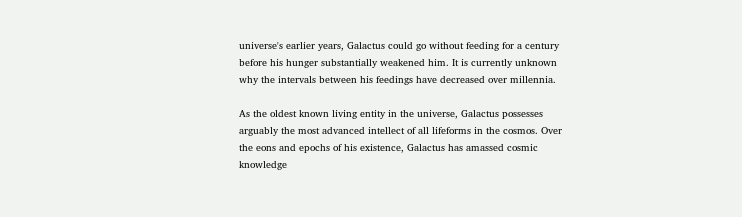universe's earlier years, Galactus could go without feeding for a century before his hunger substantially weakened him. It is currently unknown why the intervals between his feedings have decreased over millennia.

As the oldest known living entity in the universe, Galactus possesses arguably the most advanced intellect of all lifeforms in the cosmos. Over the eons and epochs of his existence, Galactus has amassed cosmic knowledge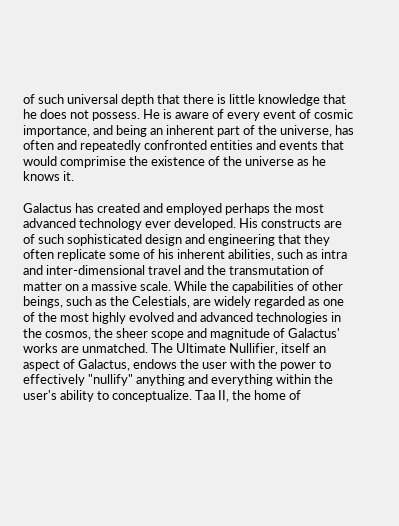of such universal depth that there is little knowledge that he does not possess. He is aware of every event of cosmic importance, and being an inherent part of the universe, has often and repeatedly confronted entities and events that would comprimise the existence of the universe as he knows it.

Galactus has created and employed perhaps the most advanced technology ever developed. His constructs are of such sophisticated design and engineering that they often replicate some of his inherent abilities, such as intra and inter-dimensional travel and the transmutation of matter on a massive scale. While the capabilities of other beings, such as the Celestials, are widely regarded as one of the most highly evolved and advanced technologies in the cosmos, the sheer scope and magnitude of Galactus' works are unmatched. The Ultimate Nullifier, itself an aspect of Galactus, endows the user with the power to effectively "nullify" anything and everything within the user's ability to conceptualize. Taa II, the home of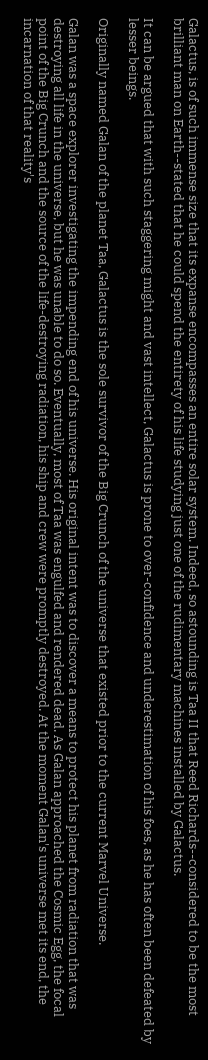Galactus, is of such immense size that its expanse encompasses an entire solar system. Indeed, so astounding is Taa II that Reed Richards--considered to be the most brilliant man on Earth--stated that he could spend the entirety of his life studying just one of the rudimentary machines installed by Galactus.

It can be argued that with such staggering might and vast intellect, Galactus is prone to over-confidence and underestimation of his foes, as he has often been defeated by lesser beings.

Originally named Galan of the planet Taa, Galactus is the sole survivor of the Big Crunch of the universe that existed prior to the current Marvel Universe.

Galan was a space explorer investigating the impending end of his universe. His original intent was to discover a means to protect his planet from radiation that was destroying all life in the universe, but he was unable to do so. Eventually, most of Taa was engulfed and rendered dead. As Galan approached the Cosmic Egg, the focal point of the Big Crunch and the source of the life-destroying radiation, his ship and crew were promptly destroyed. At the moment Galan's universe met its end, the incarnation of that reality's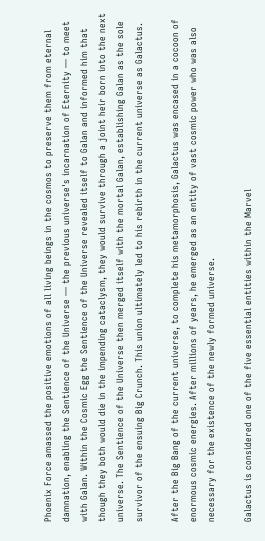Phoenix Force amassed the positive emotions of all living beings in the cosmos to preserve them from eternal damnation, enabling the Sentience of the Universe — the previous universe's incarnation of Eternity — to meet with Galan. Within the Cosmic Egg the Sentience of the Universe revealed itself to Galan and informed him that though they both would die in the impending cataclysm, they would survive through a joint heir born into the next universe. The Sentience of the Universe then merged itself with the mortal Galan, establishing Galan as the sole survivor of the ensuing Big Crunch. This union ultimately led to his rebirth in the current universe as Galactus.

After the Big Bang of the current universe, to complete his metamorphosis, Galactus was encased in a cocoon of enormous cosmic energies. After millions of years, he emerged as an entity of vast cosmic power who was also necessary for the existence of the newly formed universe.

Galactus is considered one of the five essential entities within the Marvel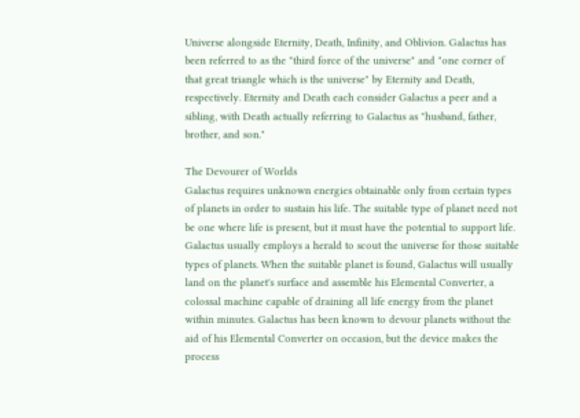Universe alongside Eternity, Death, Infinity, and Oblivion. Galactus has been referred to as the "third force of the universe" and "one corner of that great triangle which is the universe" by Eternity and Death, respectively. Eternity and Death each consider Galactus a peer and a sibling, with Death actually referring to Galactus as "husband, father, brother, and son."

The Devourer of Worlds
Galactus requires unknown energies obtainable only from certain types of planets in order to sustain his life. The suitable type of planet need not be one where life is present, but it must have the potential to support life. Galactus usually employs a herald to scout the universe for those suitable types of planets. When the suitable planet is found, Galactus will usually land on the planet's surface and assemble his Elemental Converter, a colossal machine capable of draining all life energy from the planet within minutes. Galactus has been known to devour planets without the aid of his Elemental Converter on occasion, but the device makes the process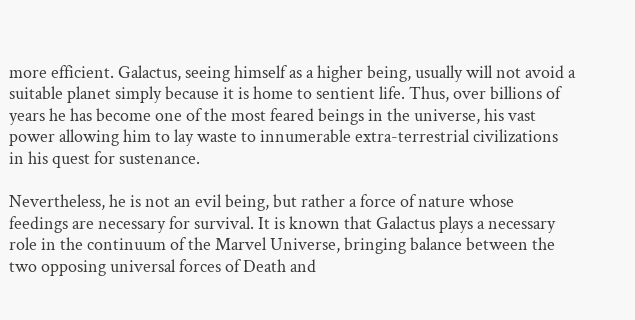more efficient. Galactus, seeing himself as a higher being, usually will not avoid a suitable planet simply because it is home to sentient life. Thus, over billions of years he has become one of the most feared beings in the universe, his vast power allowing him to lay waste to innumerable extra-terrestrial civilizations in his quest for sustenance.

Nevertheless, he is not an evil being, but rather a force of nature whose feedings are necessary for survival. It is known that Galactus plays a necessary role in the continuum of the Marvel Universe, bringing balance between the two opposing universal forces of Death and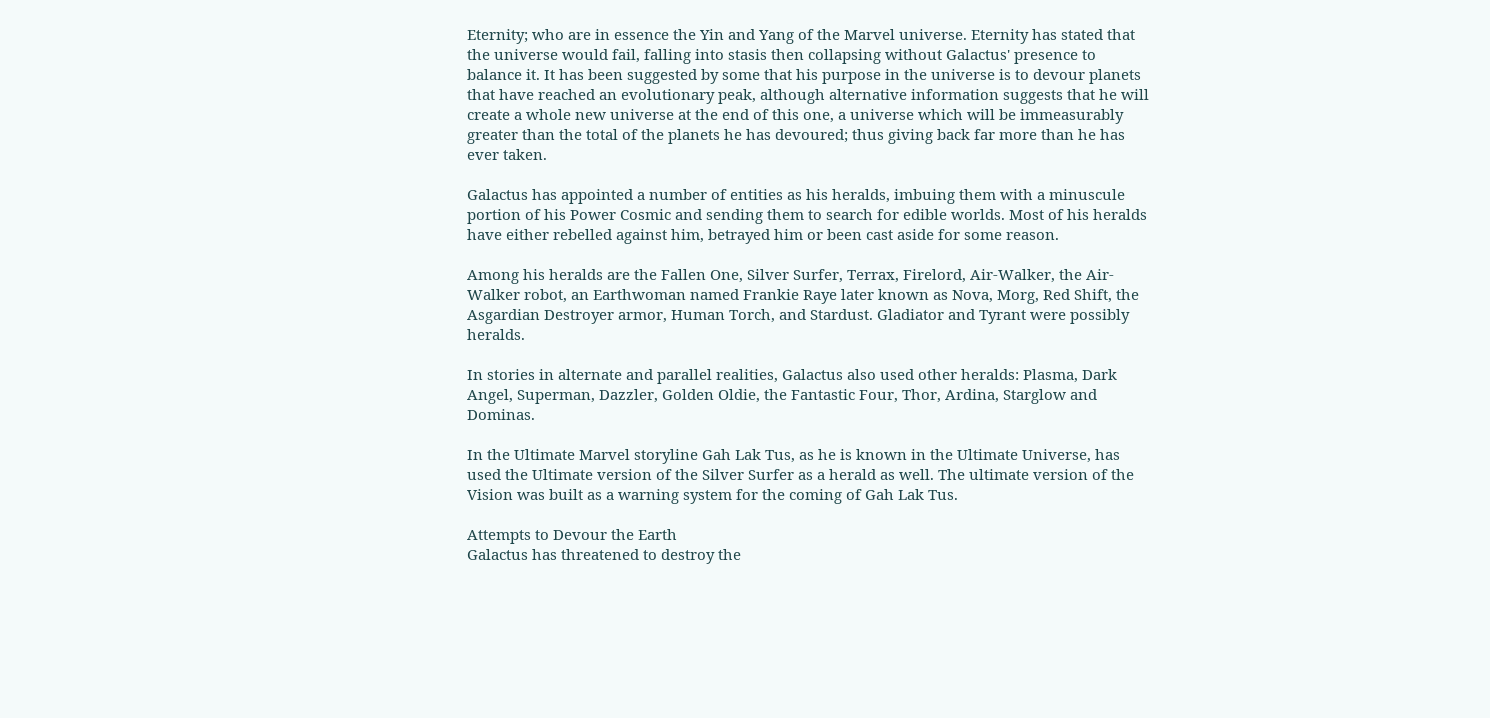Eternity; who are in essence the Yin and Yang of the Marvel universe. Eternity has stated that the universe would fail, falling into stasis then collapsing without Galactus' presence to balance it. It has been suggested by some that his purpose in the universe is to devour planets that have reached an evolutionary peak, although alternative information suggests that he will create a whole new universe at the end of this one, a universe which will be immeasurably greater than the total of the planets he has devoured; thus giving back far more than he has ever taken.

Galactus has appointed a number of entities as his heralds, imbuing them with a minuscule portion of his Power Cosmic and sending them to search for edible worlds. Most of his heralds have either rebelled against him, betrayed him or been cast aside for some reason.

Among his heralds are the Fallen One, Silver Surfer, Terrax, Firelord, Air-Walker, the Air-Walker robot, an Earthwoman named Frankie Raye later known as Nova, Morg, Red Shift, the Asgardian Destroyer armor, Human Torch, and Stardust. Gladiator and Tyrant were possibly heralds.

In stories in alternate and parallel realities, Galactus also used other heralds: Plasma, Dark Angel, Superman, Dazzler, Golden Oldie, the Fantastic Four, Thor, Ardina, Starglow and Dominas.

In the Ultimate Marvel storyline Gah Lak Tus, as he is known in the Ultimate Universe, has used the Ultimate version of the Silver Surfer as a herald as well. The ultimate version of the Vision was built as a warning system for the coming of Gah Lak Tus.

Attempts to Devour the Earth
Galactus has threatened to destroy the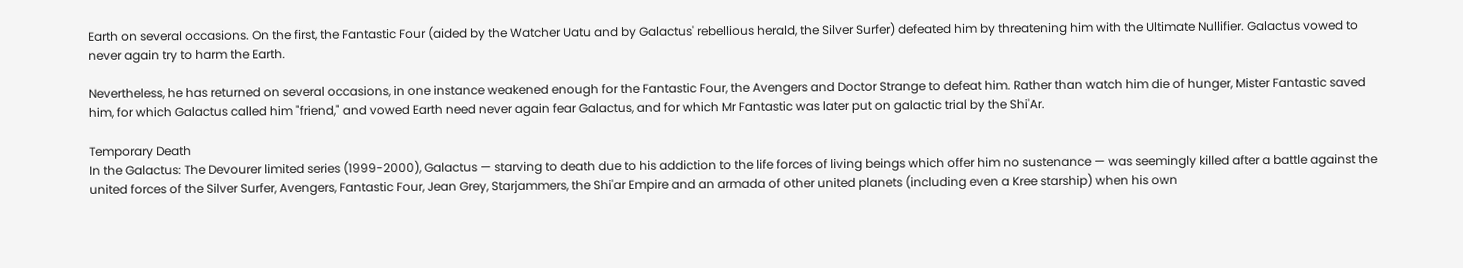Earth on several occasions. On the first, the Fantastic Four (aided by the Watcher Uatu and by Galactus' rebellious herald, the Silver Surfer) defeated him by threatening him with the Ultimate Nullifier. Galactus vowed to never again try to harm the Earth.

Nevertheless, he has returned on several occasions, in one instance weakened enough for the Fantastic Four, the Avengers and Doctor Strange to defeat him. Rather than watch him die of hunger, Mister Fantastic saved him, for which Galactus called him "friend," and vowed Earth need never again fear Galactus, and for which Mr Fantastic was later put on galactic trial by the Shi'Ar.

Temporary Death
In the Galactus: The Devourer limited series (1999-2000), Galactus — starving to death due to his addiction to the life forces of living beings which offer him no sustenance — was seemingly killed after a battle against the united forces of the Silver Surfer, Avengers, Fantastic Four, Jean Grey, Starjammers, the Shi'ar Empire and an armada of other united planets (including even a Kree starship) when his own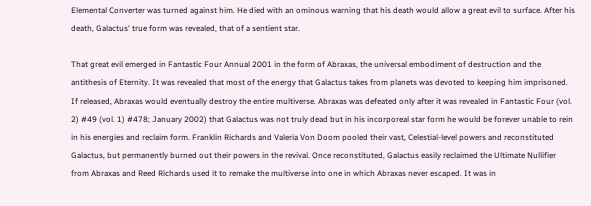Elemental Converter was turned against him. He died with an ominous warning that his death would allow a great evil to surface. After his death, Galactus' true form was revealed, that of a sentient star.

That great evil emerged in Fantastic Four Annual 2001 in the form of Abraxas, the universal embodiment of destruction and the antithesis of Eternity. It was revealed that most of the energy that Galactus takes from planets was devoted to keeping him imprisoned. If released, Abraxas would eventually destroy the entire multiverse. Abraxas was defeated only after it was revealed in Fantastic Four (vol. 2) #49 (vol. 1) #478; January 2002) that Galactus was not truly dead but in his incorporeal star form he would be forever unable to rein in his energies and reclaim form. Franklin Richards and Valeria Von Doom pooled their vast, Celestial-level powers and reconstituted Galactus, but permanently burned out their powers in the revival. Once reconstituted, Galactus easily reclaimed the Ultimate Nullifier from Abraxas and Reed Richards used it to remake the multiverse into one in which Abraxas never escaped. It was in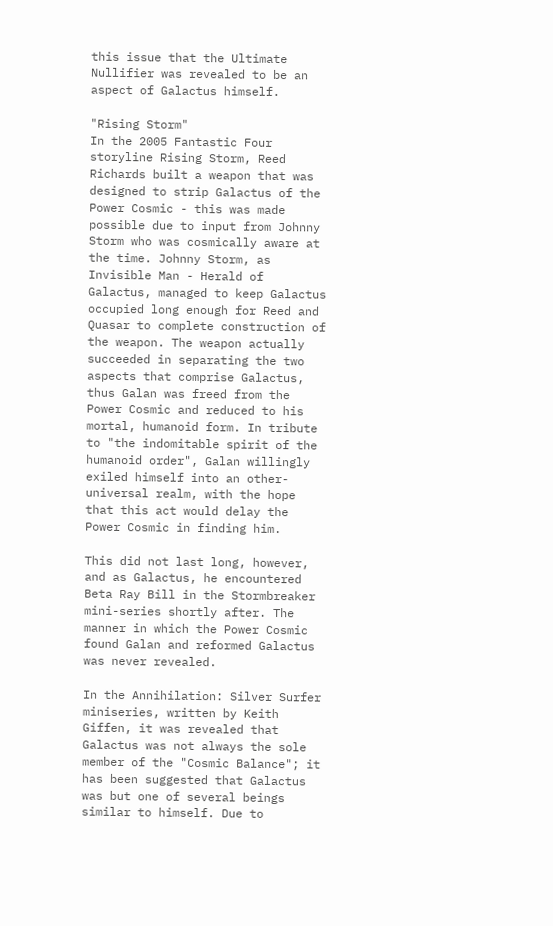this issue that the Ultimate Nullifier was revealed to be an aspect of Galactus himself.

"Rising Storm"
In the 2005 Fantastic Four storyline Rising Storm, Reed Richards built a weapon that was designed to strip Galactus of the Power Cosmic - this was made possible due to input from Johnny Storm who was cosmically aware at the time. Johnny Storm, as Invisible Man - Herald of Galactus, managed to keep Galactus occupied long enough for Reed and Quasar to complete construction of the weapon. The weapon actually succeeded in separating the two aspects that comprise Galactus, thus Galan was freed from the Power Cosmic and reduced to his mortal, humanoid form. In tribute to "the indomitable spirit of the humanoid order", Galan willingly exiled himself into an other-universal realm, with the hope that this act would delay the Power Cosmic in finding him.

This did not last long, however, and as Galactus, he encountered Beta Ray Bill in the Stormbreaker mini-series shortly after. The manner in which the Power Cosmic found Galan and reformed Galactus was never revealed.

In the Annihilation: Silver Surfer miniseries, written by Keith Giffen, it was revealed that Galactus was not always the sole member of the "Cosmic Balance"; it has been suggested that Galactus was but one of several beings similar to himself. Due to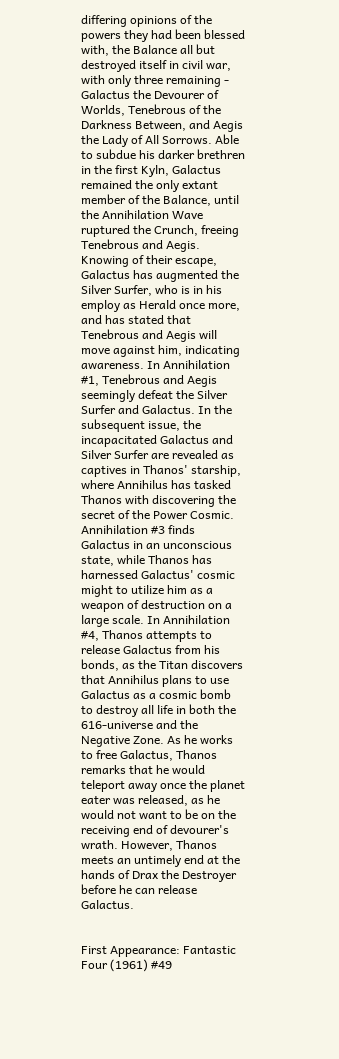differing opinions of the powers they had been blessed with, the Balance all but destroyed itself in civil war, with only three remaining - Galactus the Devourer of Worlds, Tenebrous of the Darkness Between, and Aegis the Lady of All Sorrows. Able to subdue his darker brethren in the first Kyln, Galactus remained the only extant member of the Balance, until the Annihilation Wave ruptured the Crunch, freeing Tenebrous and Aegis. Knowing of their escape, Galactus has augmented the Silver Surfer, who is in his employ as Herald once more, and has stated that Tenebrous and Aegis will move against him, indicating awareness. In Annihilation #1, Tenebrous and Aegis seemingly defeat the Silver Surfer and Galactus. In the subsequent issue, the incapacitated Galactus and Silver Surfer are revealed as captives in Thanos' starship, where Annihilus has tasked Thanos with discovering the secret of the Power Cosmic. Annihilation #3 finds Galactus in an unconscious state, while Thanos has harnessed Galactus' cosmic might to utilize him as a weapon of destruction on a large scale. In Annihilation #4, Thanos attempts to release Galactus from his bonds, as the Titan discovers that Annihilus plans to use Galactus as a cosmic bomb to destroy all life in both the 616-universe and the Negative Zone. As he works to free Galactus, Thanos remarks that he would teleport away once the planet eater was released, as he would not want to be on the receiving end of devourer's wrath. However, Thanos meets an untimely end at the hands of Drax the Destroyer before he can release Galactus.


First Appearance: Fantastic Four (1961) #49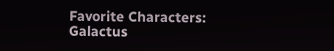Favorite Characters:
Galactus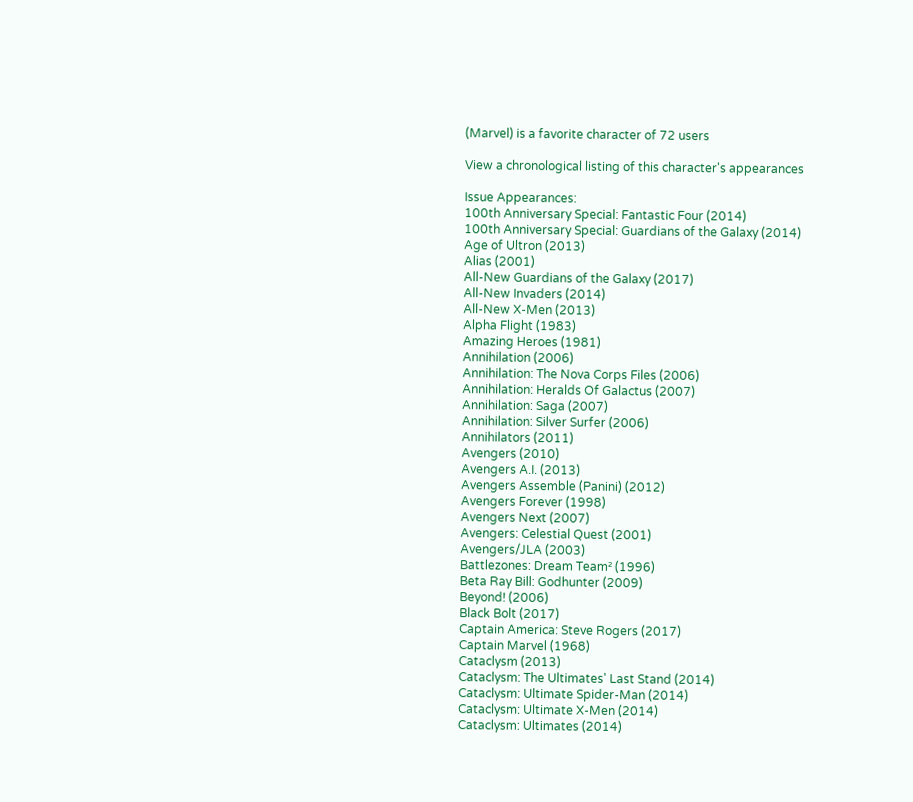(Marvel) is a favorite character of 72 users

View a chronological listing of this character's appearances

Issue Appearances:
100th Anniversary Special: Fantastic Four (2014)
100th Anniversary Special: Guardians of the Galaxy (2014)
Age of Ultron (2013)
Alias (2001)
All-New Guardians of the Galaxy (2017)
All-New Invaders (2014)
All-New X-Men (2013)
Alpha Flight (1983)
Amazing Heroes (1981)
Annihilation (2006)
Annihilation: The Nova Corps Files (2006)
Annihilation: Heralds Of Galactus (2007)
Annihilation: Saga (2007)
Annihilation: Silver Surfer (2006)
Annihilators (2011)
Avengers (2010)
Avengers A.I. (2013)
Avengers Assemble (Panini) (2012)
Avengers Forever (1998)
Avengers Next (2007)
Avengers: Celestial Quest (2001)
Avengers/JLA (2003)
Battlezones: Dream Team² (1996)
Beta Ray Bill: Godhunter (2009)
Beyond! (2006)
Black Bolt (2017)
Captain America: Steve Rogers (2017)
Captain Marvel (1968)
Cataclysm (2013)
Cataclysm: The Ultimates' Last Stand (2014)
Cataclysm: Ultimate Spider-Man (2014)
Cataclysm: Ultimate X-Men (2014)
Cataclysm: Ultimates (2014)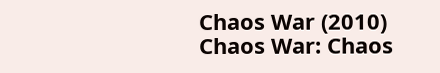Chaos War (2010)
Chaos War: Chaos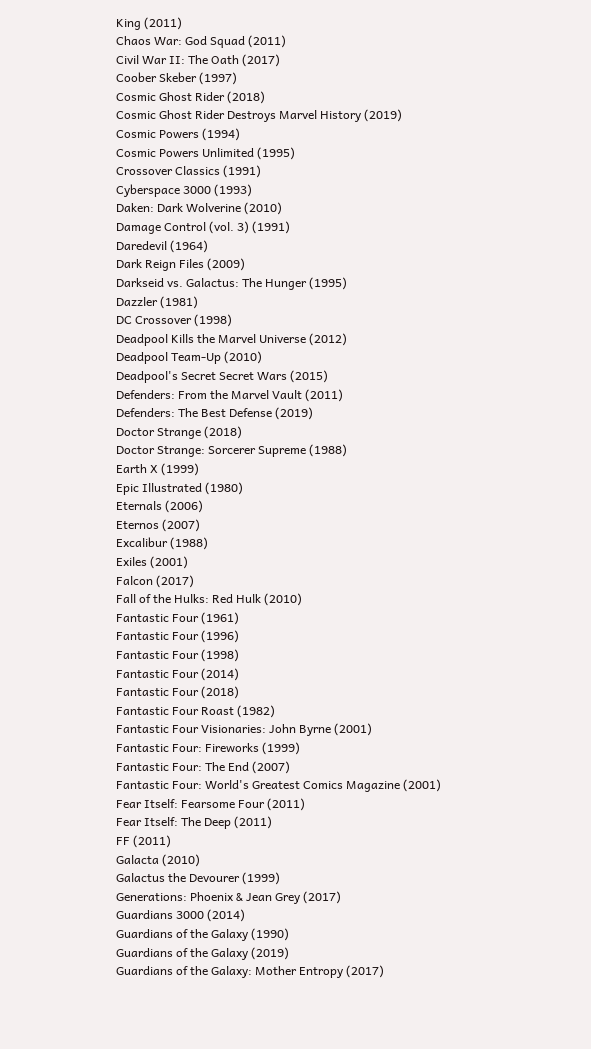King (2011)
Chaos War: God Squad (2011)
Civil War II: The Oath (2017)
Coober Skeber (1997)
Cosmic Ghost Rider (2018)
Cosmic Ghost Rider Destroys Marvel History (2019)
Cosmic Powers (1994)
Cosmic Powers Unlimited (1995)
Crossover Classics (1991)
Cyberspace 3000 (1993)
Daken: Dark Wolverine (2010)
Damage Control (vol. 3) (1991)
Daredevil (1964)
Dark Reign Files (2009)
Darkseid vs. Galactus: The Hunger (1995)
Dazzler (1981)
DC Crossover (1998)
Deadpool Kills the Marvel Universe (2012)
Deadpool Team-Up (2010)
Deadpool's Secret Secret Wars (2015)
Defenders: From the Marvel Vault (2011)
Defenders: The Best Defense (2019)
Doctor Strange (2018)
Doctor Strange: Sorcerer Supreme (1988)
Earth X (1999)
Epic Illustrated (1980)
Eternals (2006)
Eternos (2007)
Excalibur (1988)
Exiles (2001)
Falcon (2017)
Fall of the Hulks: Red Hulk (2010)
Fantastic Four (1961)
Fantastic Four (1996)
Fantastic Four (1998)
Fantastic Four (2014)
Fantastic Four (2018)
Fantastic Four Roast (1982)
Fantastic Four Visionaries: John Byrne (2001)
Fantastic Four: Fireworks (1999)
Fantastic Four: The End (2007)
Fantastic Four: World's Greatest Comics Magazine (2001)
Fear Itself: Fearsome Four (2011)
Fear Itself: The Deep (2011)
FF (2011)
Galacta (2010)
Galactus the Devourer (1999)
Generations: Phoenix & Jean Grey (2017)
Guardians 3000 (2014)
Guardians of the Galaxy (1990)
Guardians of the Galaxy (2019)
Guardians of the Galaxy: Mother Entropy (2017)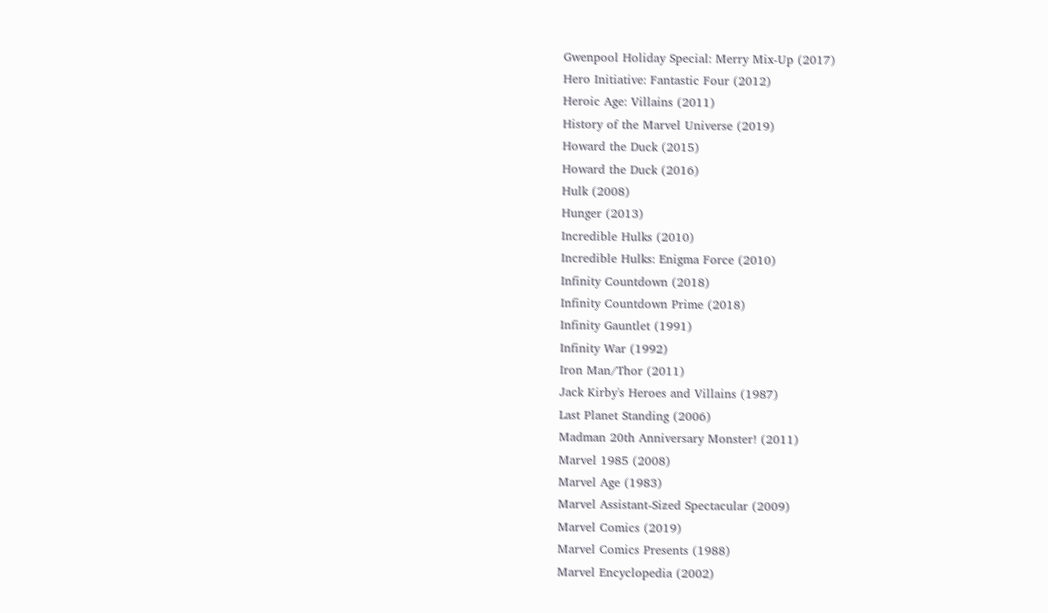Gwenpool Holiday Special: Merry Mix-Up (2017)
Hero Initiative: Fantastic Four (2012)
Heroic Age: Villains (2011)
History of the Marvel Universe (2019)
Howard the Duck (2015)
Howard the Duck (2016)
Hulk (2008)
Hunger (2013)
Incredible Hulks (2010)
Incredible Hulks: Enigma Force (2010)
Infinity Countdown (2018)
Infinity Countdown Prime (2018)
Infinity Gauntlet (1991)
Infinity War (1992)
Iron Man/Thor (2011)
Jack Kirby's Heroes and Villains (1987)
Last Planet Standing (2006)
Madman 20th Anniversary Monster! (2011)
Marvel 1985 (2008)
Marvel Age (1983)
Marvel Assistant-Sized Spectacular (2009)
Marvel Comics (2019)
Marvel Comics Presents (1988)
Marvel Encyclopedia (2002)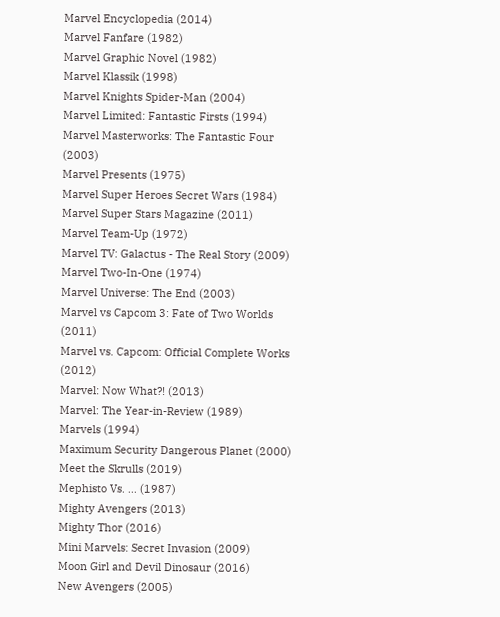Marvel Encyclopedia (2014)
Marvel Fanfare (1982)
Marvel Graphic Novel (1982)
Marvel Klassik (1998)
Marvel Knights Spider-Man (2004)
Marvel Limited: Fantastic Firsts (1994)
Marvel Masterworks: The Fantastic Four (2003)
Marvel Presents (1975)
Marvel Super Heroes Secret Wars (1984)
Marvel Super Stars Magazine (2011)
Marvel Team-Up (1972)
Marvel TV: Galactus - The Real Story (2009)
Marvel Two-In-One (1974)
Marvel Universe: The End (2003)
Marvel vs Capcom 3: Fate of Two Worlds (2011)
Marvel vs. Capcom: Official Complete Works (2012)
Marvel: Now What?! (2013)
Marvel: The Year-in-Review (1989)
Marvels (1994)
Maximum Security Dangerous Planet (2000)
Meet the Skrulls (2019)
Mephisto Vs. ... (1987)
Mighty Avengers (2013)
Mighty Thor (2016)
Mini Marvels: Secret Invasion (2009)
Moon Girl and Devil Dinosaur (2016)
New Avengers (2005)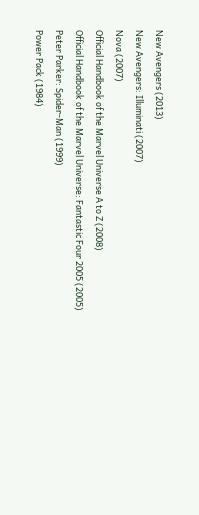New Avengers (2013)
New Avengers: Illuminati (2007)
Nova (2007)
Official Handbook of the Marvel Universe A to Z (2008)
Official Handbook of the Marvel Universe: Fantastic Four 2005 (2005)
Peter Parker: Spider-Man (1999)
Power Pack (1984)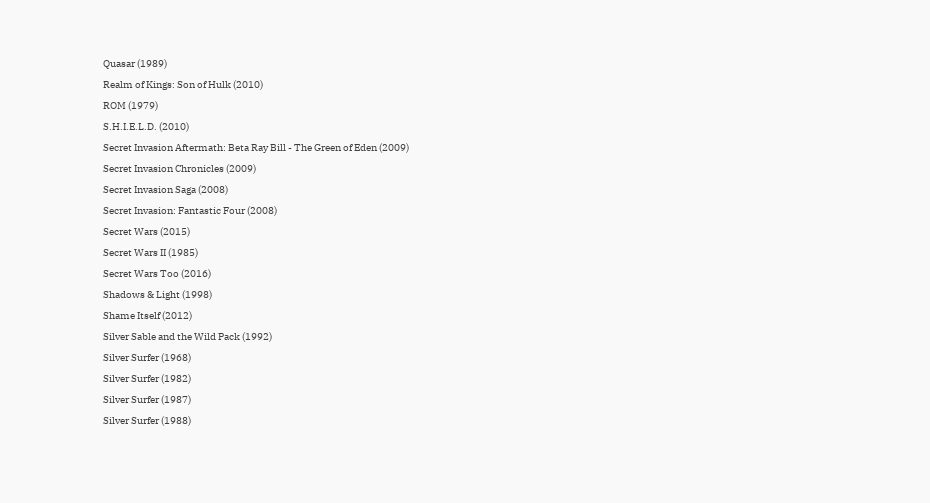Quasar (1989)
Realm of Kings: Son of Hulk (2010)
ROM (1979)
S.H.I.E.L.D. (2010)
Secret Invasion Aftermath: Beta Ray Bill - The Green of Eden (2009)
Secret Invasion Chronicles (2009)
Secret Invasion Saga (2008)
Secret Invasion: Fantastic Four (2008)
Secret Wars (2015)
Secret Wars II (1985)
Secret Wars Too (2016)
Shadows & Light (1998)
Shame Itself (2012)
Silver Sable and the Wild Pack (1992)
Silver Surfer (1968)
Silver Surfer (1982)
Silver Surfer (1987)
Silver Surfer (1988)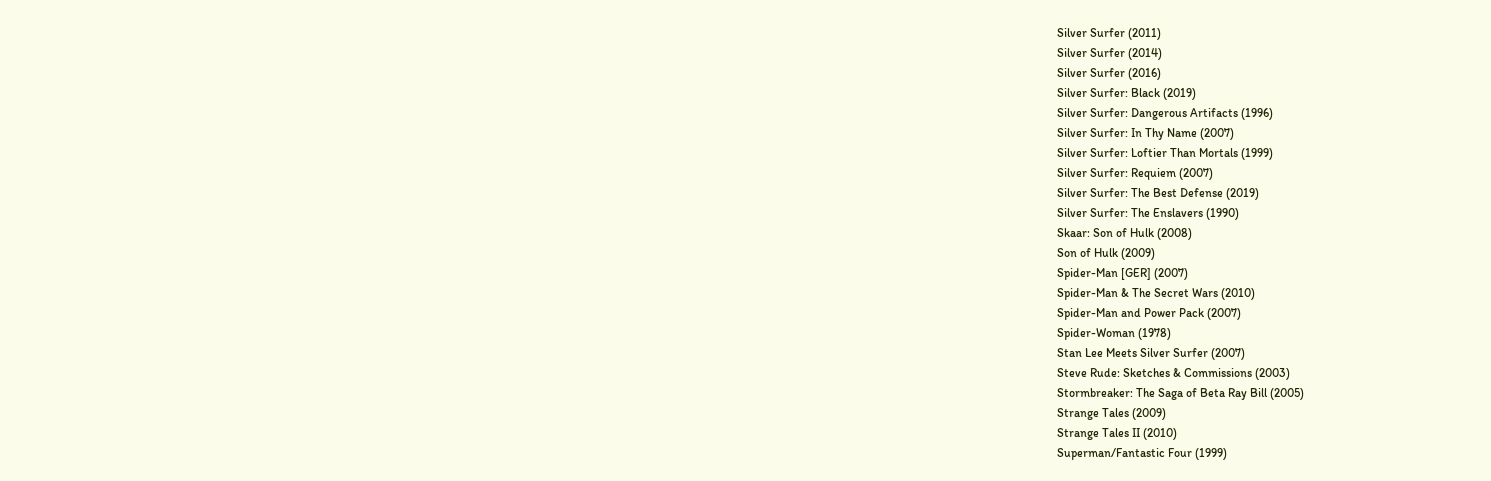Silver Surfer (2011)
Silver Surfer (2014)
Silver Surfer (2016)
Silver Surfer: Black (2019)
Silver Surfer: Dangerous Artifacts (1996)
Silver Surfer: In Thy Name (2007)
Silver Surfer: Loftier Than Mortals (1999)
Silver Surfer: Requiem (2007)
Silver Surfer: The Best Defense (2019)
Silver Surfer: The Enslavers (1990)
Skaar: Son of Hulk (2008)
Son of Hulk (2009)
Spider-Man [GER] (2007)
Spider-Man & The Secret Wars (2010)
Spider-Man and Power Pack (2007)
Spider-Woman (1978)
Stan Lee Meets Silver Surfer (2007)
Steve Rude: Sketches & Commissions (2003)
Stormbreaker: The Saga of Beta Ray Bill (2005)
Strange Tales (2009)
Strange Tales II (2010)
Superman/Fantastic Four (1999)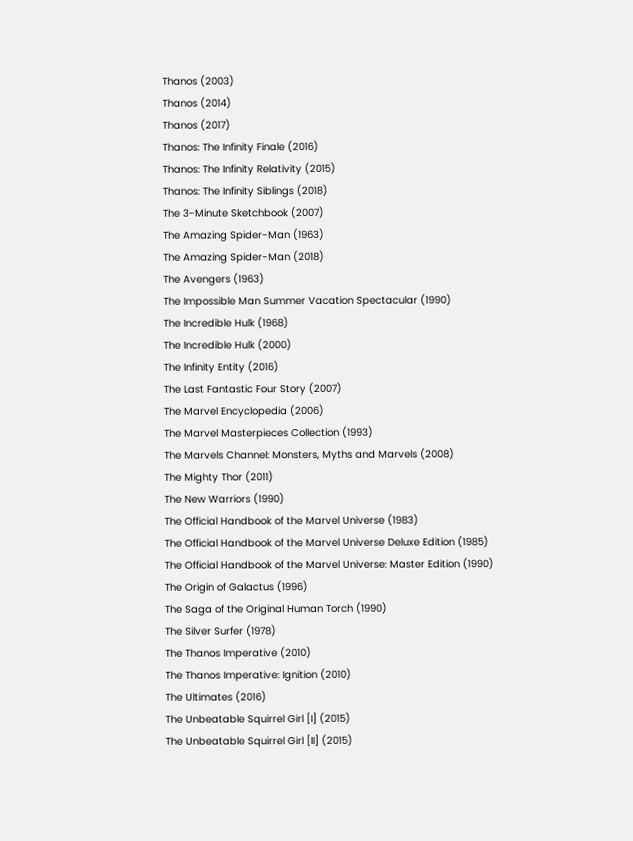Thanos (2003)
Thanos (2014)
Thanos (2017)
Thanos: The Infinity Finale (2016)
Thanos: The Infinity Relativity (2015)
Thanos: The Infinity Siblings (2018)
The 3-Minute Sketchbook (2007)
The Amazing Spider-Man (1963)
The Amazing Spider-Man (2018)
The Avengers (1963)
The Impossible Man Summer Vacation Spectacular (1990)
The Incredible Hulk (1968)
The Incredible Hulk (2000)
The Infinity Entity (2016)
The Last Fantastic Four Story (2007)
The Marvel Encyclopedia (2006)
The Marvel Masterpieces Collection (1993)
The Marvels Channel: Monsters, Myths and Marvels (2008)
The Mighty Thor (2011)
The New Warriors (1990)
The Official Handbook of the Marvel Universe (1983)
The Official Handbook of the Marvel Universe Deluxe Edition (1985)
The Official Handbook of the Marvel Universe: Master Edition (1990)
The Origin of Galactus (1996)
The Saga of the Original Human Torch (1990)
The Silver Surfer (1978)
The Thanos Imperative (2010)
The Thanos Imperative: Ignition (2010)
The Ultimates (2016)
The Unbeatable Squirrel Girl [I] (2015)
The Unbeatable Squirrel Girl [II] (2015)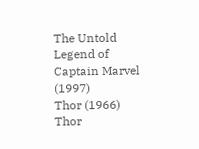The Untold Legend of Captain Marvel (1997)
Thor (1966)
Thor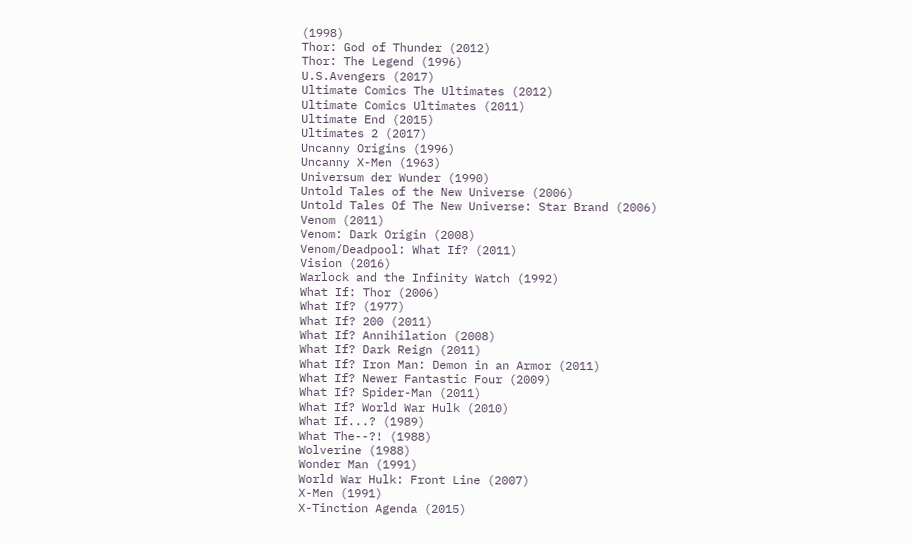(1998)
Thor: God of Thunder (2012)
Thor: The Legend (1996)
U.S.Avengers (2017)
Ultimate Comics The Ultimates (2012)
Ultimate Comics Ultimates (2011)
Ultimate End (2015)
Ultimates 2 (2017)
Uncanny Origins (1996)
Uncanny X-Men (1963)
Universum der Wunder (1990)
Untold Tales of the New Universe (2006)
Untold Tales Of The New Universe: Star Brand (2006)
Venom (2011)
Venom: Dark Origin (2008)
Venom/Deadpool: What If? (2011)
Vision (2016)
Warlock and the Infinity Watch (1992)
What If: Thor (2006)
What If? (1977)
What If? 200 (2011)
What If? Annihilation (2008)
What If? Dark Reign (2011)
What If? Iron Man: Demon in an Armor (2011)
What If? Newer Fantastic Four (2009)
What If? Spider-Man (2011)
What If? World War Hulk (2010)
What If...? (1989)
What The--?! (1988)
Wolverine (1988)
Wonder Man (1991)
World War Hulk: Front Line (2007)
X-Men (1991)
X-Tinction Agenda (2015)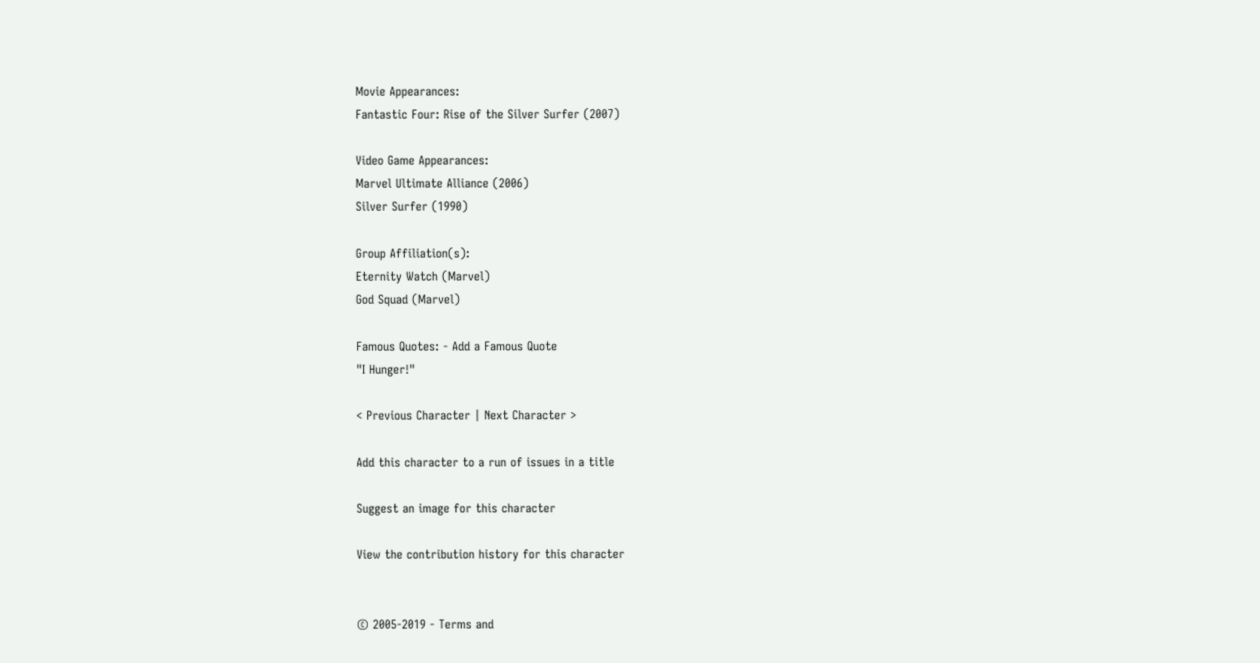Movie Appearances:
Fantastic Four: Rise of the Silver Surfer (2007)

Video Game Appearances:
Marvel Ultimate Alliance (2006)
Silver Surfer (1990)

Group Affiliation(s):
Eternity Watch (Marvel)
God Squad (Marvel)

Famous Quotes: - Add a Famous Quote
"I Hunger!"

< Previous Character | Next Character >

Add this character to a run of issues in a title

Suggest an image for this character

View the contribution history for this character


© 2005-2019 - Terms and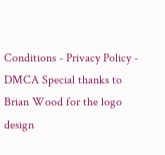Conditions - Privacy Policy - DMCA Special thanks to Brian Wood for the logo design